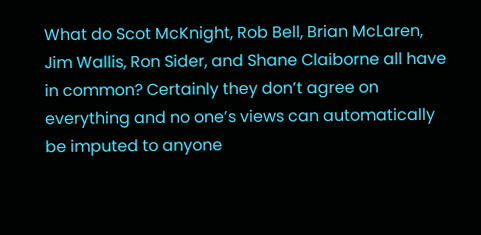What do Scot McKnight, Rob Bell, Brian McLaren, Jim Wallis, Ron Sider, and Shane Claiborne all have in common? Certainly they don’t agree on everything and no one’s views can automatically be imputed to anyone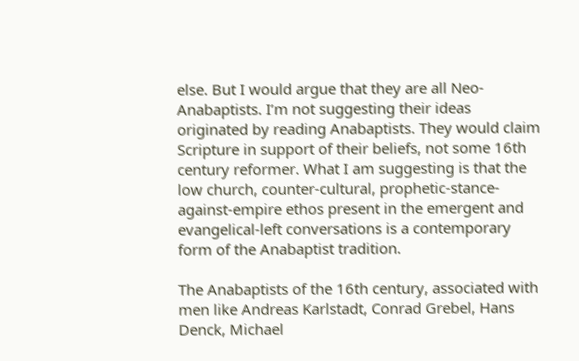else. But I would argue that they are all Neo-Anabaptists. I’m not suggesting their ideas originated by reading Anabaptists. They would claim Scripture in support of their beliefs, not some 16th century reformer. What I am suggesting is that the low church, counter-cultural, prophetic-stance-against-empire ethos present in the emergent and evangelical-left conversations is a contemporary form of the Anabaptist tradition.

The Anabaptists of the 16th century, associated with men like Andreas Karlstadt, Conrad Grebel, Hans Denck, Michael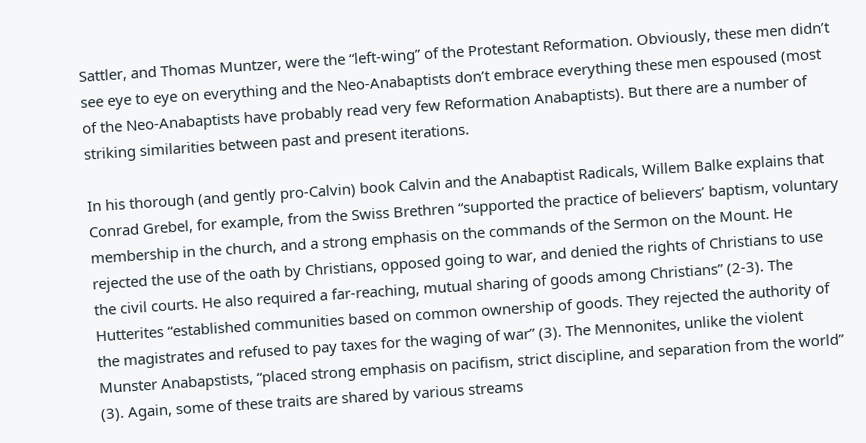Sattler, and Thomas Muntzer, were the “left-wing” of the Protestant Reformation. Obviously, these men didn’t see eye to eye on everything and the Neo-Anabaptists don’t embrace everything these men espoused (most of the Neo-Anabaptists have probably read very few Reformation Anabaptists). But there are a number of striking similarities between past and present iterations.

In his thorough (and gently pro-Calvin) book Calvin and the Anabaptist Radicals, Willem Balke explains that Conrad Grebel, for example, from the Swiss Brethren “supported the practice of believers’ baptism, voluntary membership in the church, and a strong emphasis on the commands of the Sermon on the Mount. He rejected the use of the oath by Christians, opposed going to war, and denied the rights of Christians to use the civil courts. He also required a far-reaching, mutual sharing of goods among Christians” (2-3). The Hutterites “established communities based on common ownership of goods. They rejected the authority of the magistrates and refused to pay taxes for the waging of war” (3). The Mennonites, unlike the violent Munster Anabapstists, “placed strong emphasis on pacifism, strict discipline, and separation from the world” (3). Again, some of these traits are shared by various streams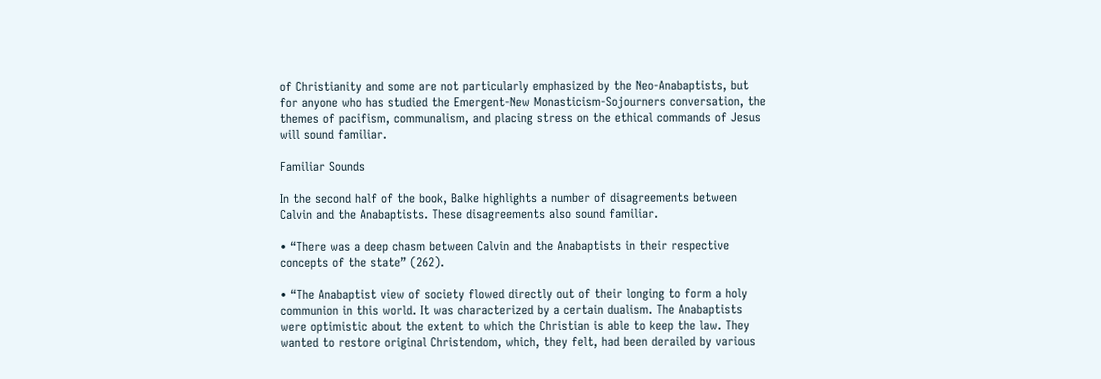of Christianity and some are not particularly emphasized by the Neo-Anabaptists, but for anyone who has studied the Emergent-New Monasticism-Sojourners conversation, the themes of pacifism, communalism, and placing stress on the ethical commands of Jesus will sound familiar.

Familiar Sounds

In the second half of the book, Balke highlights a number of disagreements between Calvin and the Anabaptists. These disagreements also sound familiar.

• “There was a deep chasm between Calvin and the Anabaptists in their respective concepts of the state” (262).

• “The Anabaptist view of society flowed directly out of their longing to form a holy communion in this world. It was characterized by a certain dualism. The Anabaptists were optimistic about the extent to which the Christian is able to keep the law. They wanted to restore original Christendom, which, they felt, had been derailed by various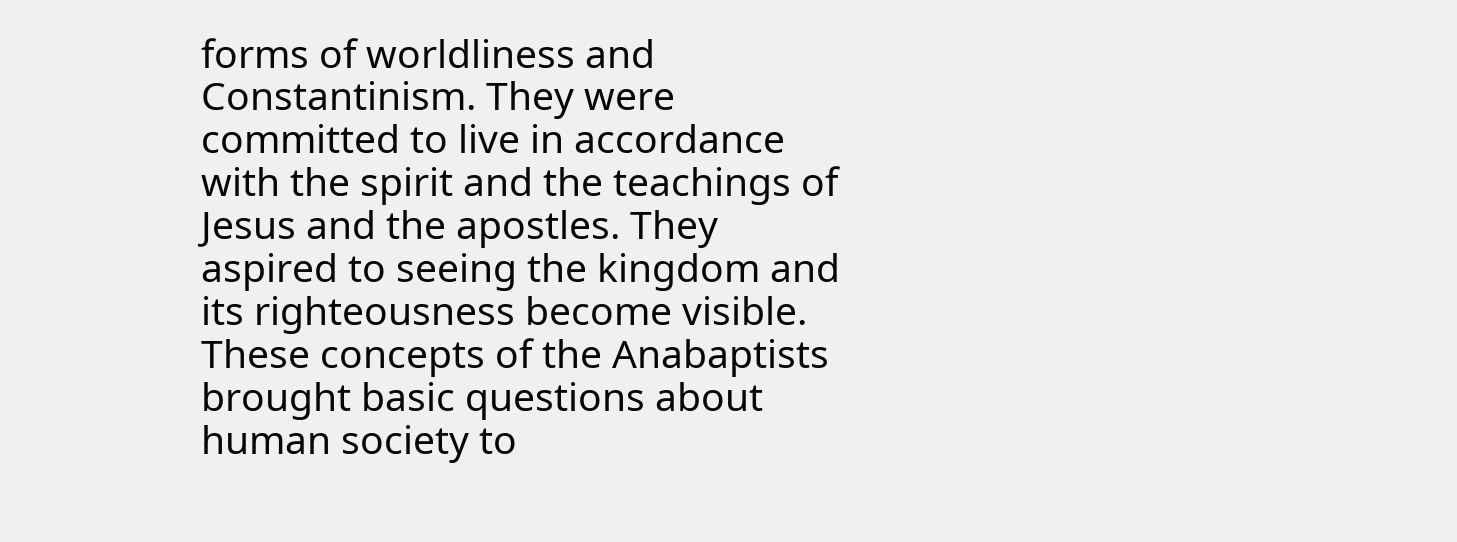forms of worldliness and Constantinism. They were committed to live in accordance with the spirit and the teachings of Jesus and the apostles. They aspired to seeing the kingdom and its righteousness become visible. These concepts of the Anabaptists brought basic questions about human society to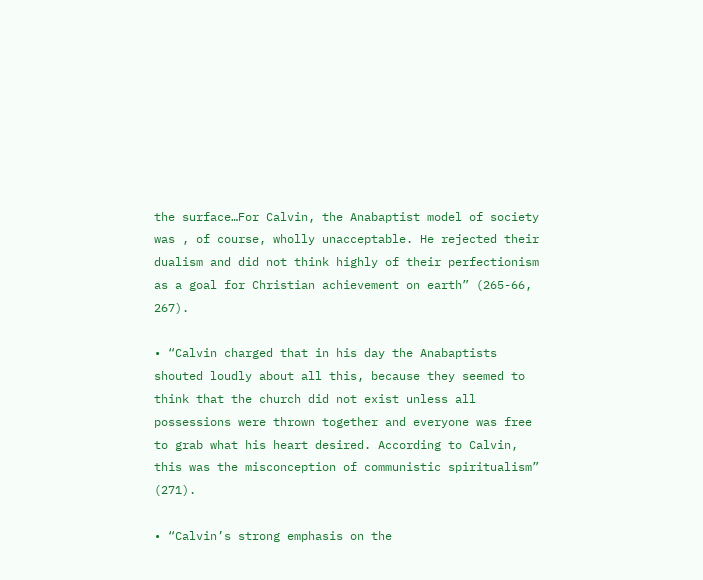the surface…For Calvin, the Anabaptist model of society was , of course, wholly unacceptable. He rejected their dualism and did not think highly of their perfectionism as a goal for Christian achievement on earth” (265-66, 267).

• “Calvin charged that in his day the Anabaptists shouted loudly about all this, because they seemed to think that the church did not exist unless all possessions were thrown together and everyone was free to grab what his heart desired. According to Calvin, this was the misconception of communistic spiritualism” (271).

• “Calvin’s strong emphasis on the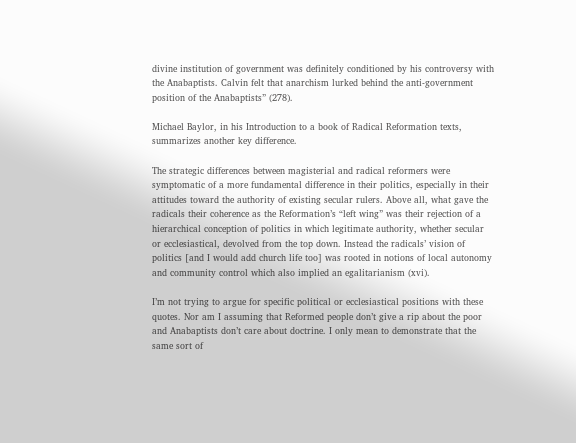divine institution of government was definitely conditioned by his controversy with the Anabaptists. Calvin felt that anarchism lurked behind the anti-government position of the Anabaptists” (278).

Michael Baylor, in his Introduction to a book of Radical Reformation texts, summarizes another key difference.

The strategic differences between magisterial and radical reformers were symptomatic of a more fundamental difference in their politics, especially in their attitudes toward the authority of existing secular rulers. Above all, what gave the radicals their coherence as the Reformation’s “left wing” was their rejection of a hierarchical conception of politics in which legitimate authority, whether secular or ecclesiastical, devolved from the top down. Instead the radicals’ vision of politics [and I would add church life too] was rooted in notions of local autonomy and community control which also implied an egalitarianism (xvi).

I’m not trying to argue for specific political or ecclesiastical positions with these quotes. Nor am I assuming that Reformed people don’t give a rip about the poor and Anabaptists don’t care about doctrine. I only mean to demonstrate that the same sort of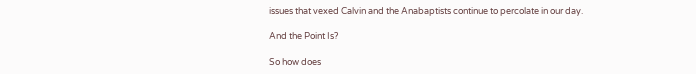issues that vexed Calvin and the Anabaptists continue to percolate in our day.

And the Point Is?

So how does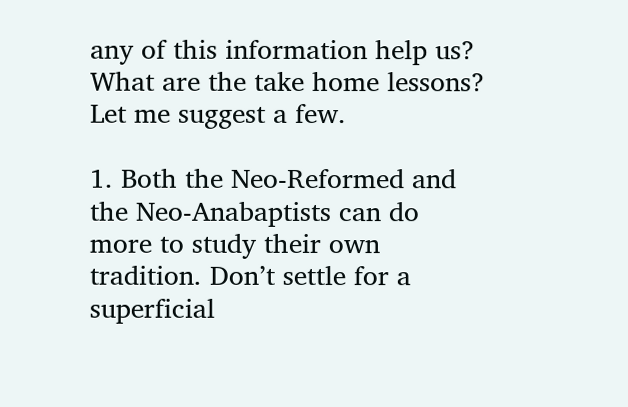any of this information help us? What are the take home lessons? Let me suggest a few.

1. Both the Neo-Reformed and the Neo-Anabaptists can do more to study their own tradition. Don’t settle for a superficial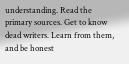understanding. Read the primary sources. Get to know dead writers. Learn from them, and be honest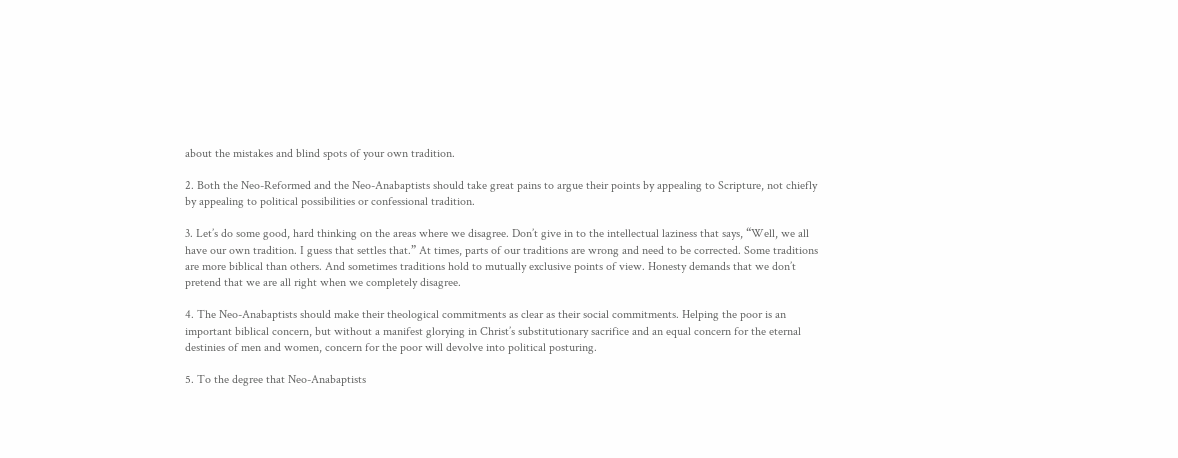about the mistakes and blind spots of your own tradition.

2. Both the Neo-Reformed and the Neo-Anabaptists should take great pains to argue their points by appealing to Scripture, not chiefly by appealing to political possibilities or confessional tradition.

3. Let’s do some good, hard thinking on the areas where we disagree. Don’t give in to the intellectual laziness that says, “Well, we all have our own tradition. I guess that settles that.” At times, parts of our traditions are wrong and need to be corrected. Some traditions are more biblical than others. And sometimes traditions hold to mutually exclusive points of view. Honesty demands that we don’t pretend that we are all right when we completely disagree.

4. The Neo-Anabaptists should make their theological commitments as clear as their social commitments. Helping the poor is an important biblical concern, but without a manifest glorying in Christ’s substitutionary sacrifice and an equal concern for the eternal destinies of men and women, concern for the poor will devolve into political posturing.

5. To the degree that Neo-Anabaptists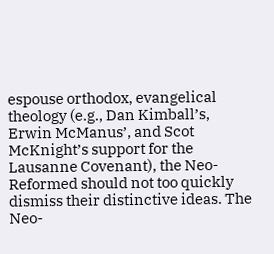espouse orthodox, evangelical theology (e.g., Dan Kimball’s, Erwin McManus’, and Scot McKnight’s support for the Lausanne Covenant), the Neo-Reformed should not too quickly dismiss their distinctive ideas. The Neo-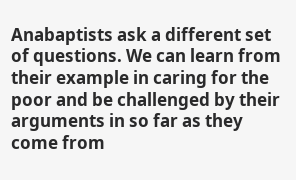Anabaptists ask a different set of questions. We can learn from their example in caring for the poor and be challenged by their arguments in so far as they come from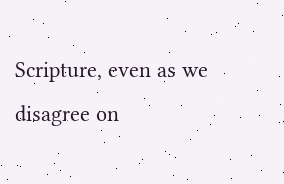Scripture, even as we disagree on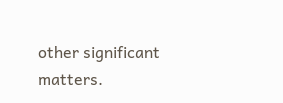other significant matters.